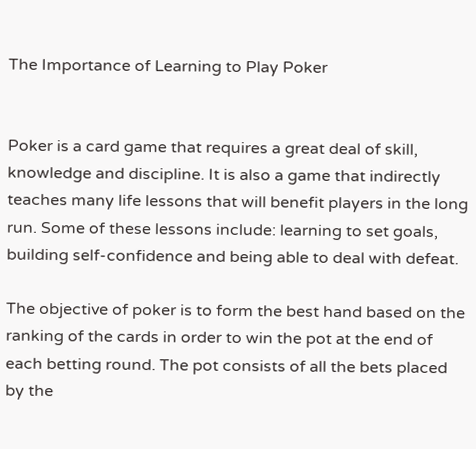The Importance of Learning to Play Poker


Poker is a card game that requires a great deal of skill, knowledge and discipline. It is also a game that indirectly teaches many life lessons that will benefit players in the long run. Some of these lessons include: learning to set goals, building self-confidence and being able to deal with defeat.

The objective of poker is to form the best hand based on the ranking of the cards in order to win the pot at the end of each betting round. The pot consists of all the bets placed by the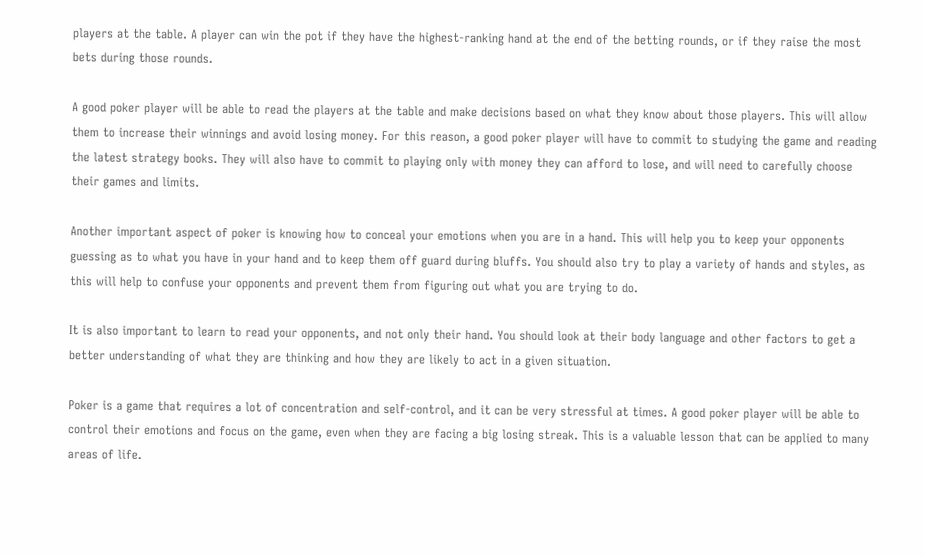players at the table. A player can win the pot if they have the highest-ranking hand at the end of the betting rounds, or if they raise the most bets during those rounds.

A good poker player will be able to read the players at the table and make decisions based on what they know about those players. This will allow them to increase their winnings and avoid losing money. For this reason, a good poker player will have to commit to studying the game and reading the latest strategy books. They will also have to commit to playing only with money they can afford to lose, and will need to carefully choose their games and limits.

Another important aspect of poker is knowing how to conceal your emotions when you are in a hand. This will help you to keep your opponents guessing as to what you have in your hand and to keep them off guard during bluffs. You should also try to play a variety of hands and styles, as this will help to confuse your opponents and prevent them from figuring out what you are trying to do.

It is also important to learn to read your opponents, and not only their hand. You should look at their body language and other factors to get a better understanding of what they are thinking and how they are likely to act in a given situation.

Poker is a game that requires a lot of concentration and self-control, and it can be very stressful at times. A good poker player will be able to control their emotions and focus on the game, even when they are facing a big losing streak. This is a valuable lesson that can be applied to many areas of life.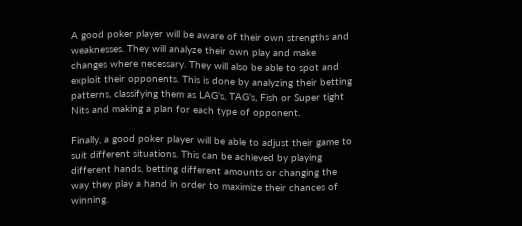A good poker player will be aware of their own strengths and weaknesses. They will analyze their own play and make changes where necessary. They will also be able to spot and exploit their opponents. This is done by analyzing their betting patterns, classifying them as LAG’s, TAG’s, Fish or Super tight Nits and making a plan for each type of opponent.

Finally, a good poker player will be able to adjust their game to suit different situations. This can be achieved by playing different hands, betting different amounts or changing the way they play a hand in order to maximize their chances of winning.